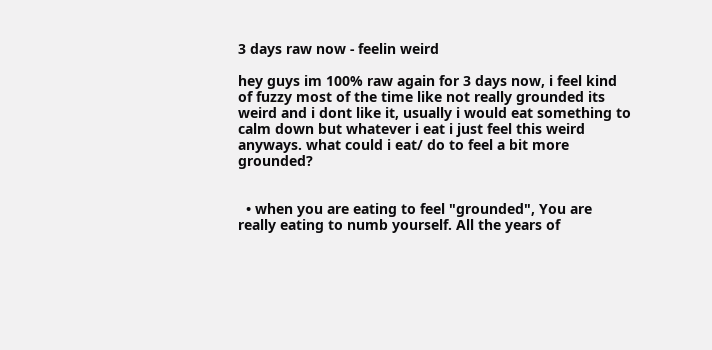3 days raw now - feelin weird

hey guys im 100% raw again for 3 days now, i feel kind of fuzzy most of the time like not really grounded its weird and i dont like it, usually i would eat something to calm down but whatever i eat i just feel this weird anyways. what could i eat/ do to feel a bit more grounded?


  • when you are eating to feel "grounded", You are really eating to numb yourself. All the years of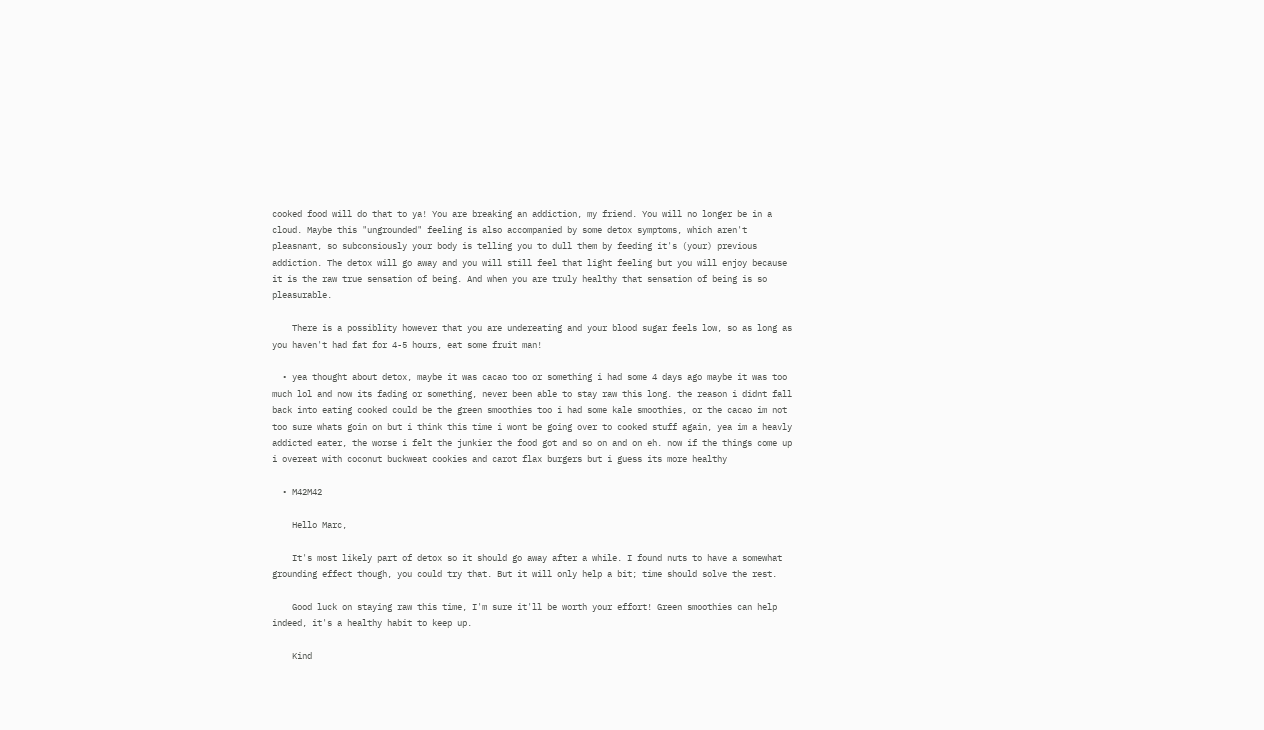cooked food will do that to ya! You are breaking an addiction, my friend. You will no longer be in a cloud. Maybe this "ungrounded" feeling is also accompanied by some detox symptoms, which aren't pleasnant, so subconsiously your body is telling you to dull them by feeding it's (your) previous addiction. The detox will go away and you will still feel that light feeling but you will enjoy because it is the raw true sensation of being. And when you are truly healthy that sensation of being is so pleasurable.

    There is a possiblity however that you are undereating and your blood sugar feels low, so as long as you haven't had fat for 4-5 hours, eat some fruit man!

  • yea thought about detox, maybe it was cacao too or something i had some 4 days ago maybe it was too much lol and now its fading or something, never been able to stay raw this long. the reason i didnt fall back into eating cooked could be the green smoothies too i had some kale smoothies, or the cacao im not too sure whats goin on but i think this time i wont be going over to cooked stuff again, yea im a heavly addicted eater, the worse i felt the junkier the food got and so on and on eh. now if the things come up i overeat with coconut buckweat cookies and carot flax burgers but i guess its more healthy

  • M42M42

    Hello Marc,

    It's most likely part of detox so it should go away after a while. I found nuts to have a somewhat grounding effect though, you could try that. But it will only help a bit; time should solve the rest.

    Good luck on staying raw this time, I'm sure it'll be worth your effort! Green smoothies can help indeed, it's a healthy habit to keep up.

    Kind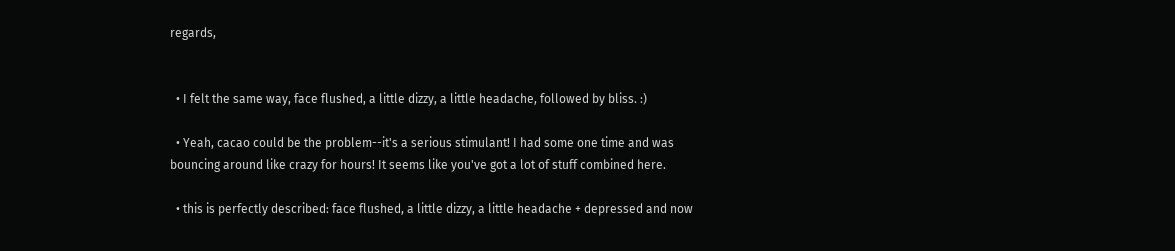regards,


  • I felt the same way, face flushed, a little dizzy, a little headache, followed by bliss. :)

  • Yeah, cacao could be the problem--it's a serious stimulant! I had some one time and was bouncing around like crazy for hours! It seems like you've got a lot of stuff combined here.

  • this is perfectly described: face flushed, a little dizzy, a little headache + depressed and now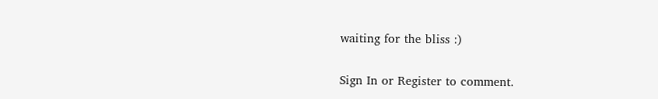waiting for the bliss :)

Sign In or Register to comment.